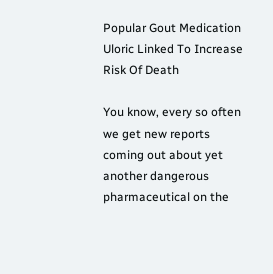Popular Gout Medication Uloric Linked To Increase Risk Of Death

You know, every so often we get new reports
coming out about yet another dangerous pharmaceutical on the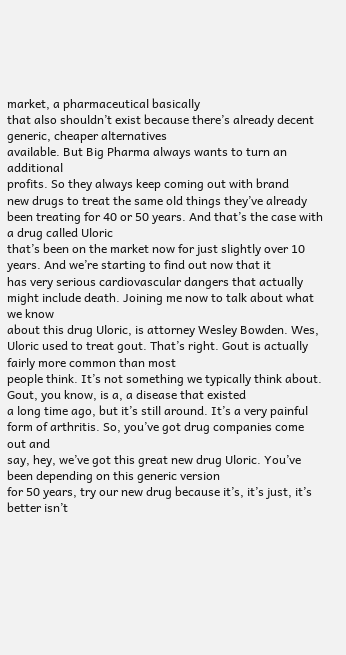market, a pharmaceutical basically
that also shouldn’t exist because there’s already decent generic, cheaper alternatives
available. But Big Pharma always wants to turn an additional
profits. So they always keep coming out with brand
new drugs to treat the same old things they’ve already been treating for 40 or 50 years. And that’s the case with a drug called Uloric
that’s been on the market now for just slightly over 10 years. And we’re starting to find out now that it
has very serious cardiovascular dangers that actually might include death. Joining me now to talk about what we know
about this drug Uloric, is attorney Wesley Bowden. Wes, Uloric used to treat gout. That’s right. Gout is actually fairly more common than most
people think. It’s not something we typically think about. Gout, you know, is a, a disease that existed
a long time ago, but it’s still around. It’s a very painful form of arthritis. So, you’ve got drug companies come out and
say, hey, we’ve got this great new drug Uloric. You’ve been depending on this generic version
for 50 years, try our new drug because it’s, it’s just, it’s better isn’t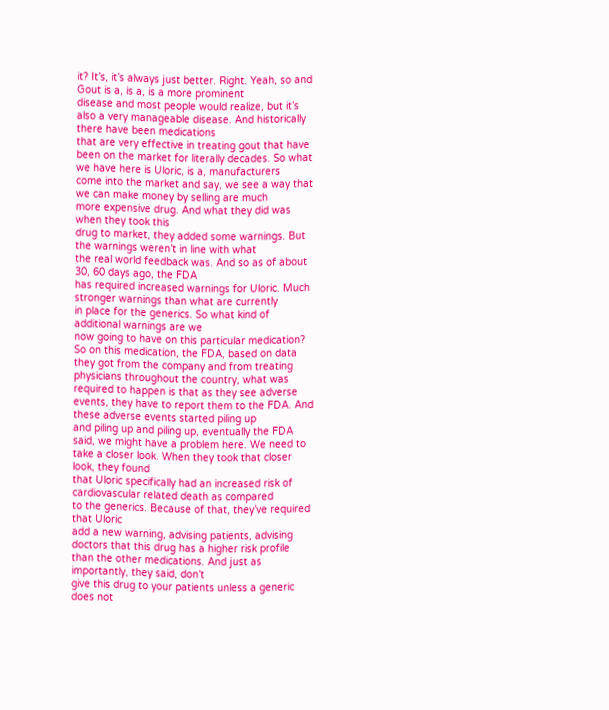it? It’s, it’s always just better. Right. Yeah, so and Gout is a, is a, is a more prominent
disease and most people would realize, but it’s also a very manageable disease. And historically there have been medications
that are very effective in treating gout that have been on the market for literally decades. So what we have here is Uloric, is a, manufacturers
come into the market and say, we see a way that we can make money by selling are much
more expensive drug. And what they did was when they took this
drug to market, they added some warnings. But the warnings weren’t in line with what
the real world feedback was. And so as of about 30, 60 days ago, the FDA
has required increased warnings for Uloric. Much stronger warnings than what are currently
in place for the generics. So what kind of additional warnings are we
now going to have on this particular medication? So on this medication, the FDA, based on data
they got from the company and from treating physicians throughout the country, what was
required to happen is that as they see adverse events, they have to report them to the FDA. And these adverse events started piling up
and piling up and piling up, eventually the FDA said, we might have a problem here. We need to take a closer look. When they took that closer look, they found
that Uloric specifically had an increased risk of cardiovascular related death as compared
to the generics. Because of that, they’ve required that Uloric
add a new warning, advising patients, advising doctors that this drug has a higher risk profile
than the other medications. And just as importantly, they said, don’t
give this drug to your patients unless a generic does not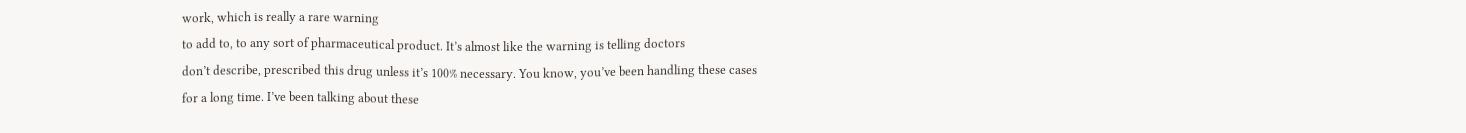work, which is really a rare warning
to add to, to any sort of pharmaceutical product. It’s almost like the warning is telling doctors
don’t describe, prescribed this drug unless it’s 100% necessary. You know, you’ve been handling these cases
for a long time. I’ve been talking about these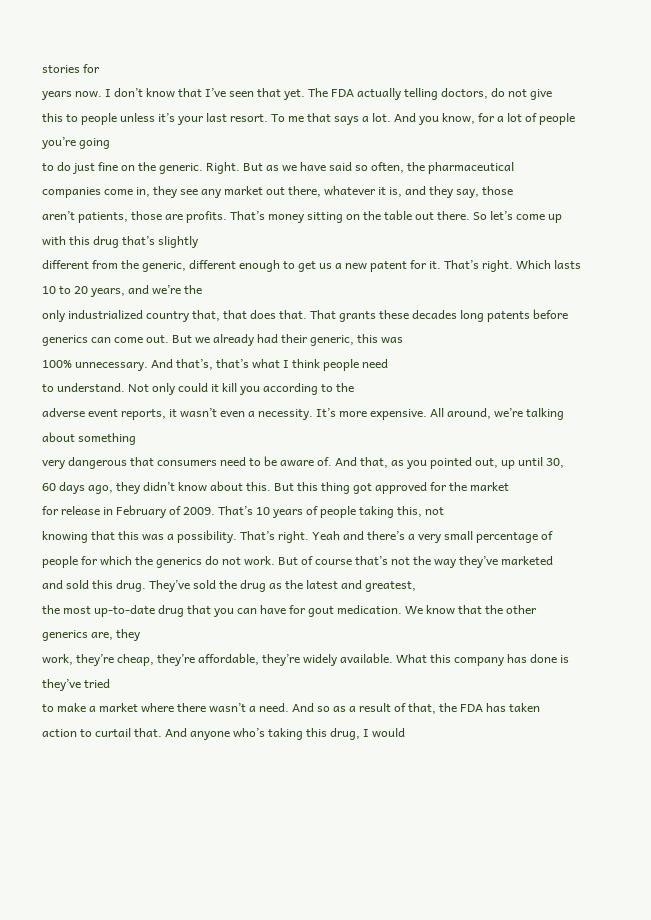stories for
years now. I don’t know that I’ve seen that yet. The FDA actually telling doctors, do not give
this to people unless it’s your last resort. To me that says a lot. And you know, for a lot of people you’re going
to do just fine on the generic. Right. But as we have said so often, the pharmaceutical
companies come in, they see any market out there, whatever it is, and they say, those
aren’t patients, those are profits. That’s money sitting on the table out there. So let’s come up with this drug that’s slightly
different from the generic, different enough to get us a new patent for it. That’s right. Which lasts 10 to 20 years, and we’re the
only industrialized country that, that does that. That grants these decades long patents before
generics can come out. But we already had their generic, this was
100% unnecessary. And that’s, that’s what I think people need
to understand. Not only could it kill you according to the
adverse event reports, it wasn’t even a necessity. It’s more expensive. All around, we’re talking about something
very dangerous that consumers need to be aware of. And that, as you pointed out, up until 30,
60 days ago, they didn’t know about this. But this thing got approved for the market
for release in February of 2009. That’s 10 years of people taking this, not
knowing that this was a possibility. That’s right. Yeah and there’s a very small percentage of
people for which the generics do not work. But of course that’s not the way they’ve marketed
and sold this drug. They’ve sold the drug as the latest and greatest,
the most up-to-date drug that you can have for gout medication. We know that the other generics are, they
work, they’re cheap, they’re affordable, they’re widely available. What this company has done is they’ve tried
to make a market where there wasn’t a need. And so as a result of that, the FDA has taken
action to curtail that. And anyone who’s taking this drug, I would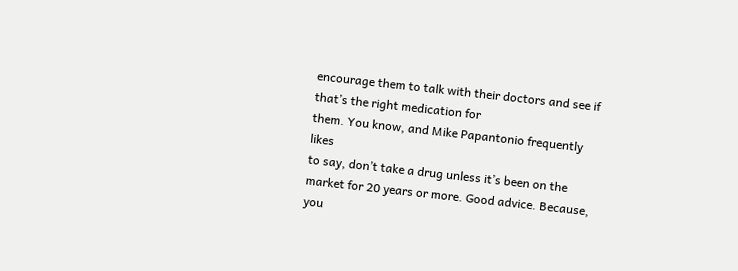encourage them to talk with their doctors and see if that’s the right medication for
them. You know, and Mike Papantonio frequently likes
to say, don’t take a drug unless it’s been on the market for 20 years or more. Good advice. Because, you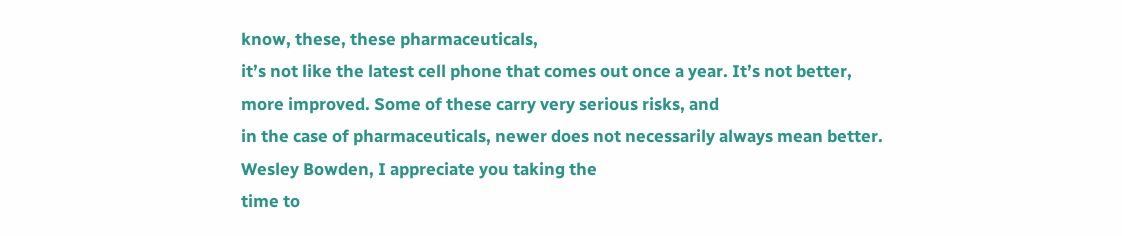know, these, these pharmaceuticals,
it’s not like the latest cell phone that comes out once a year. It’s not better, more improved. Some of these carry very serious risks, and
in the case of pharmaceuticals, newer does not necessarily always mean better. Wesley Bowden, I appreciate you taking the
time to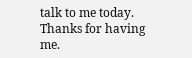talk to me today. Thanks for having me.